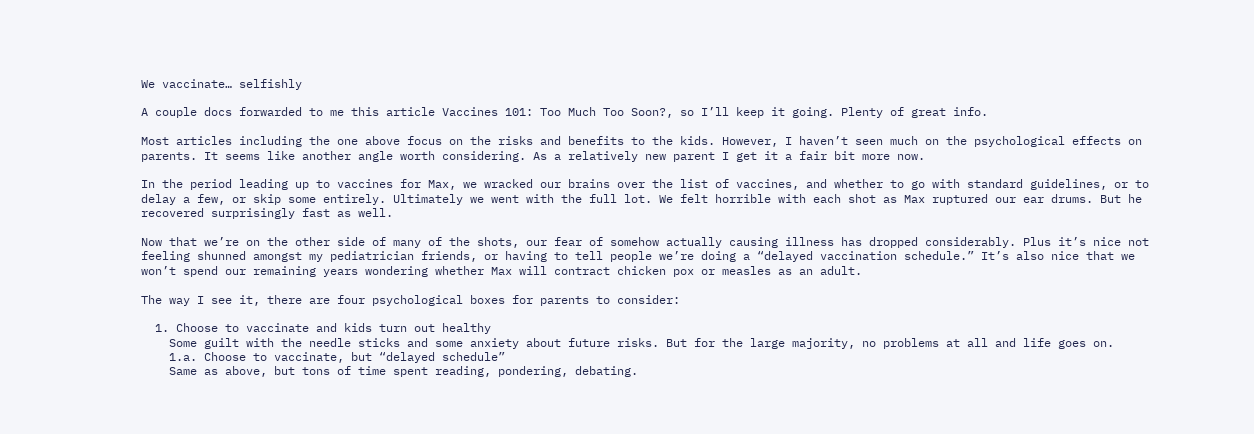We vaccinate… selfishly

A couple docs forwarded to me this article Vaccines 101: Too Much Too Soon?, so I’ll keep it going. Plenty of great info.

Most articles including the one above focus on the risks and benefits to the kids. However, I haven’t seen much on the psychological effects on parents. It seems like another angle worth considering. As a relatively new parent I get it a fair bit more now.

In the period leading up to vaccines for Max, we wracked our brains over the list of vaccines, and whether to go with standard guidelines, or to delay a few, or skip some entirely. Ultimately we went with the full lot. We felt horrible with each shot as Max ruptured our ear drums. But he recovered surprisingly fast as well.

Now that we’re on the other side of many of the shots, our fear of somehow actually causing illness has dropped considerably. Plus it’s nice not feeling shunned amongst my pediatrician friends, or having to tell people we’re doing a “delayed vaccination schedule.” It’s also nice that we won’t spend our remaining years wondering whether Max will contract chicken pox or measles as an adult.

The way I see it, there are four psychological boxes for parents to consider:

  1. Choose to vaccinate and kids turn out healthy
    Some guilt with the needle sticks and some anxiety about future risks. But for the large majority, no problems at all and life goes on.
    1.a. Choose to vaccinate, but “delayed schedule”
    Same as above, but tons of time spent reading, pondering, debating.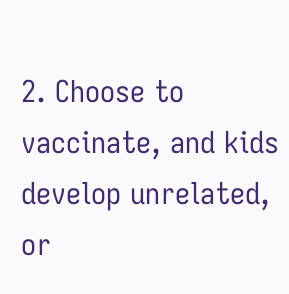2. Choose to vaccinate, and kids develop unrelated, or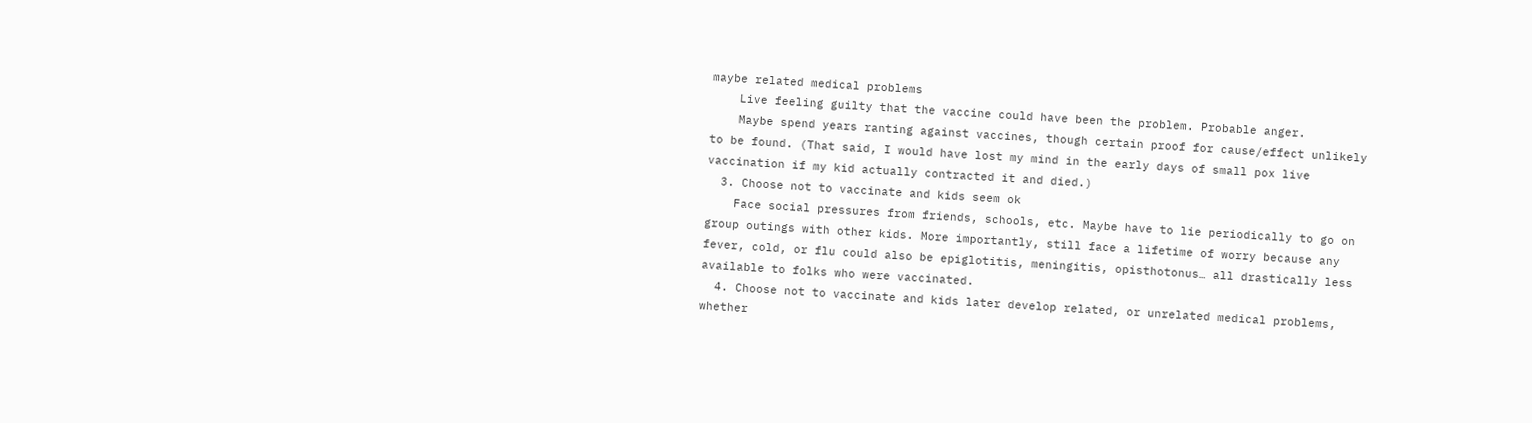maybe related medical problems
    Live feeling guilty that the vaccine could have been the problem. Probable anger.
    Maybe spend years ranting against vaccines, though certain proof for cause/effect unlikely to be found. (That said, I would have lost my mind in the early days of small pox live vaccination if my kid actually contracted it and died.)
  3. Choose not to vaccinate and kids seem ok
    Face social pressures from friends, schools, etc. Maybe have to lie periodically to go on group outings with other kids. More importantly, still face a lifetime of worry because any fever, cold, or flu could also be epiglotitis, meningitis, opisthotonus… all drastically less available to folks who were vaccinated.
  4. Choose not to vaccinate and kids later develop related, or unrelated medical problems, whether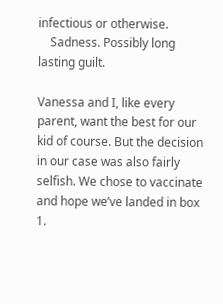infectious or otherwise.
    Sadness. Possibly long lasting guilt.

Vanessa and I, like every parent, want the best for our kid of course. But the decision in our case was also fairly selfish. We chose to vaccinate and hope we’ve landed in box 1.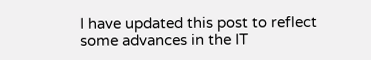I have updated this post to reflect some advances in the IT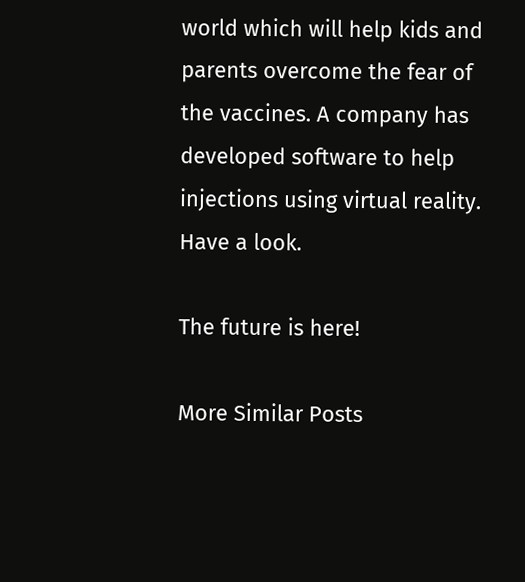world which will help kids and parents overcome the fear of the vaccines. A company has developed software to help injections using virtual reality. Have a look.

The future is here!

More Similar Posts